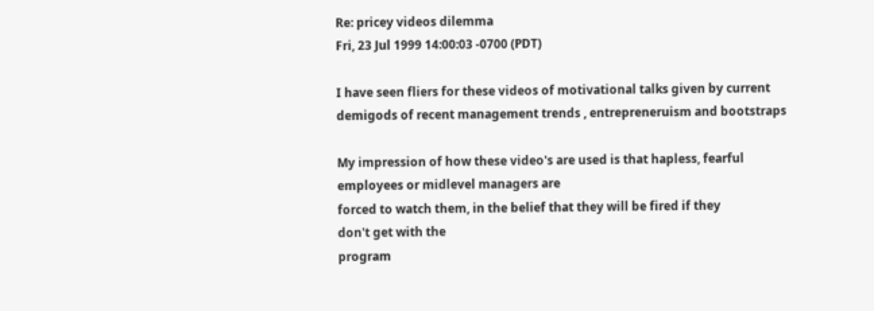Re: pricey videos dilemma
Fri, 23 Jul 1999 14:00:03 -0700 (PDT)

I have seen fliers for these videos of motivational talks given by current
demigods of recent management trends , entrepreneruism and bootstraps

My impression of how these video's are used is that hapless, fearful
employees or midlevel managers are
forced to watch them, in the belief that they will be fired if they
don't get with the
program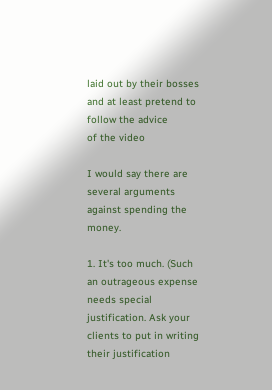laid out by their bosses and at least pretend to follow the advice
of the video

I would say there are several arguments against spending the money.

1. It's too much. (Such an outrageous expense needs special
justification. Ask your clients to put in writing their justification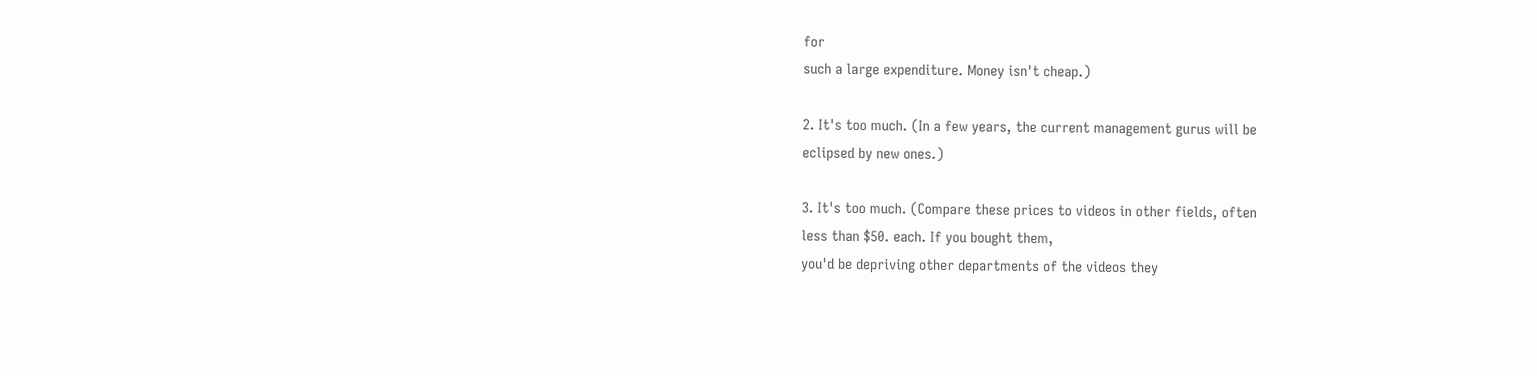for
such a large expenditure. Money isn't cheap.)

2. It's too much. (In a few years, the current management gurus will be
eclipsed by new ones.)

3. It's too much. (Compare these prices to videos in other fields, often
less than $50. each. If you bought them,
you'd be depriving other departments of the videos they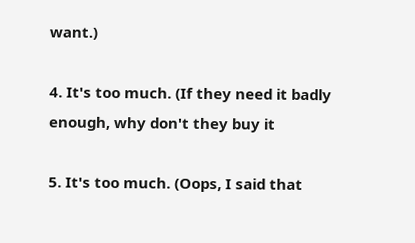want.)

4. It's too much. (If they need it badly enough, why don't they buy it

5. It's too much. (Oops, I said that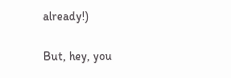already!)

But, hey, you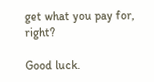get what you pay for, right?

Good luck.